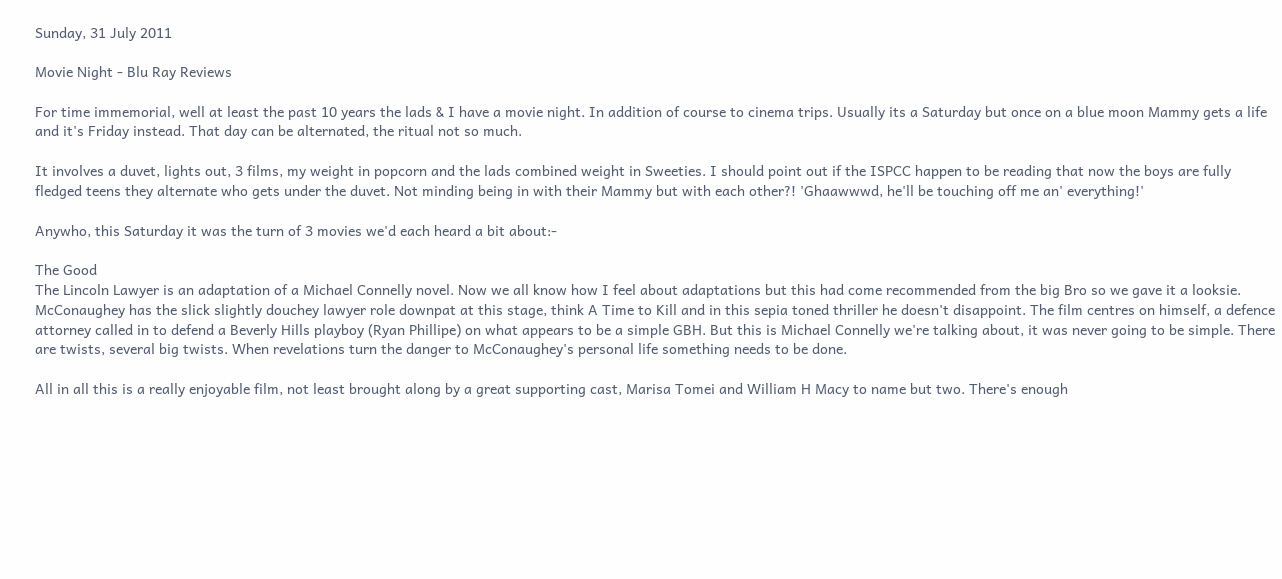Sunday, 31 July 2011

Movie Night - Blu Ray Reviews

For time immemorial, well at least the past 10 years the lads & I have a movie night. In addition of course to cinema trips. Usually its a Saturday but once on a blue moon Mammy gets a life and it's Friday instead. That day can be alternated, the ritual not so much.

It involves a duvet, lights out, 3 films, my weight in popcorn and the lads combined weight in Sweeties. I should point out if the ISPCC happen to be reading that now the boys are fully fledged teens they alternate who gets under the duvet. Not minding being in with their Mammy but with each other?! 'Ghaawwwd, he'll be touching off me an' everything!'

Anywho, this Saturday it was the turn of 3 movies we'd each heard a bit about:-

The Good
The Lincoln Lawyer is an adaptation of a Michael Connelly novel. Now we all know how I feel about adaptations but this had come recommended from the big Bro so we gave it a looksie. McConaughey has the slick slightly douchey lawyer role downpat at this stage, think A Time to Kill and in this sepia toned thriller he doesn't disappoint. The film centres on himself, a defence attorney called in to defend a Beverly Hills playboy (Ryan Phillipe) on what appears to be a simple GBH. But this is Michael Connelly we're talking about, it was never going to be simple. There are twists, several big twists. When revelations turn the danger to McConaughey's personal life something needs to be done.

All in all this is a really enjoyable film, not least brought along by a great supporting cast, Marisa Tomei and William H Macy to name but two. There's enough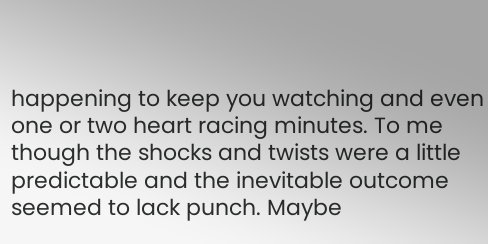happening to keep you watching and even one or two heart racing minutes. To me though the shocks and twists were a little predictable and the inevitable outcome seemed to lack punch. Maybe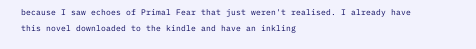because I saw echoes of Primal Fear that just weren't realised. I already have this novel downloaded to the kindle and have an inkling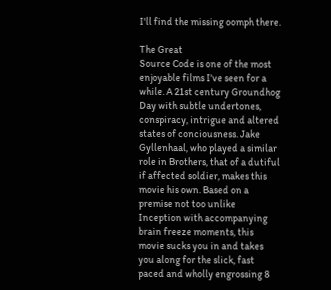I'll find the missing oomph there.

The Great
Source Code is one of the most enjoyable films I've seen for a while. A 21st century Groundhog Day with subtle undertones, conspiracy, intrigue and altered states of conciousness. Jake Gyllenhaal, who played a similar role in Brothers, that of a dutiful if affected soldier, makes this movie his own. Based on a premise not too unlike Inception with accompanying brain freeze moments, this movie sucks you in and takes you along for the slick, fast paced and wholly engrossing 8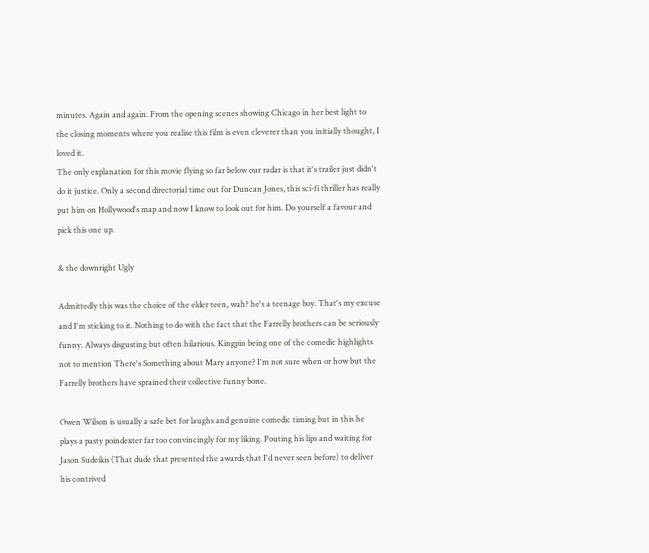minutes. Again and again. From the opening scenes showing Chicago in her best light to the closing moments where you realise this film is even cleverer than you initially thought, I loved it.
The only explanation for this movie flying so far below our radar is that it's trailer just didn't do it justice. Only a second directorial time out for Duncan Jones, this sci-fi thriller has really put him on Hollywood's map and now I know to look out for him. Do yourself a favour and pick this one up.

& the downright Ugly

Admittedly this was the choice of the elder teen, wah? he's a teenage boy. That's my excuse and I'm sticking to it. Nothing to do with the fact that the Farrelly brothers can be seriously funny. Always disgusting but often hilarious. Kingpin being one of the comedic highlights not to mention There's Something about Mary anyone? I'm not sure when or how but the Farrelly brothers have sprained their collective funny bone.

Owen Wilson is usually a safe bet for laughs and genuine comedic timing but in this he plays a pasty poindexter far too convincingly for my liking. Pouting his lips and waiting for Jason Sudeikis (That dude that presented the awards that I'd never seen before) to deliver his contrived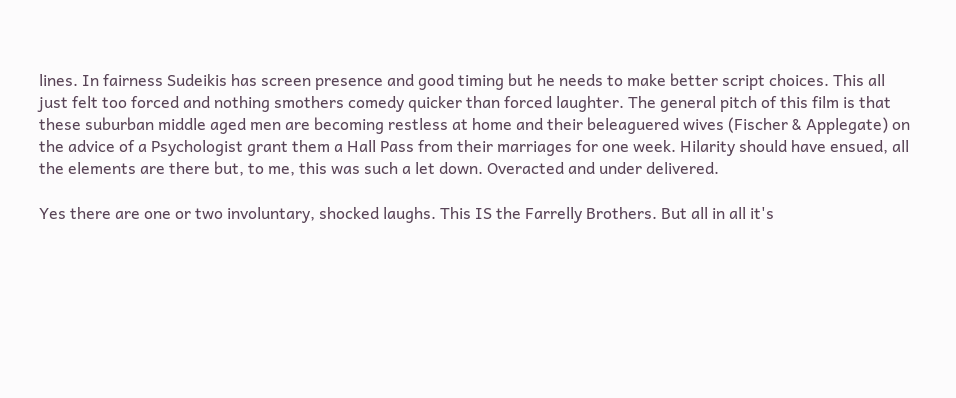lines. In fairness Sudeikis has screen presence and good timing but he needs to make better script choices. This all just felt too forced and nothing smothers comedy quicker than forced laughter. The general pitch of this film is that these suburban middle aged men are becoming restless at home and their beleaguered wives (Fischer & Applegate) on the advice of a Psychologist grant them a Hall Pass from their marriages for one week. Hilarity should have ensued, all the elements are there but, to me, this was such a let down. Overacted and under delivered.

Yes there are one or two involuntary, shocked laughs. This IS the Farrelly Brothers. But all in all it's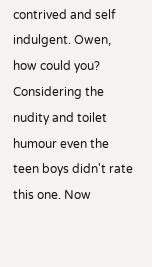contrived and self indulgent. Owen, how could you? Considering the nudity and toilet humour even the teen boys didn't rate this one. Now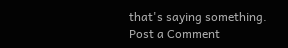that's saying something.
Post a Comment